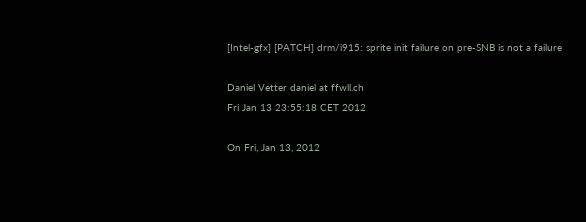[Intel-gfx] [PATCH] drm/i915: sprite init failure on pre-SNB is not a failure

Daniel Vetter daniel at ffwll.ch
Fri Jan 13 23:55:18 CET 2012

On Fri, Jan 13, 2012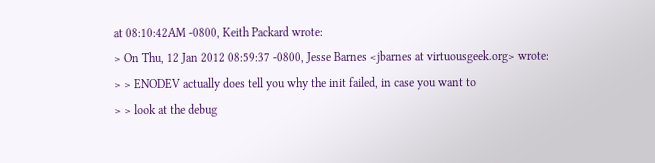at 08:10:42AM -0800, Keith Packard wrote:
> On Thu, 12 Jan 2012 08:59:37 -0800, Jesse Barnes <jbarnes at virtuousgeek.org> wrote:
> > ENODEV actually does tell you why the init failed, in case you want to
> > look at the debug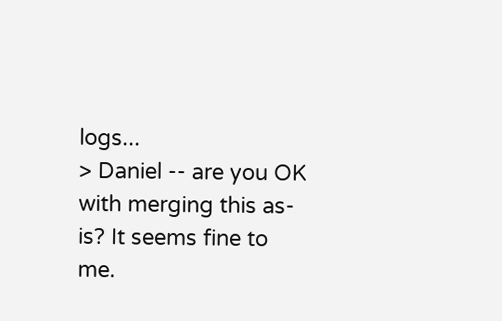logs...
> Daniel -- are you OK with merging this as-is? It seems fine to me.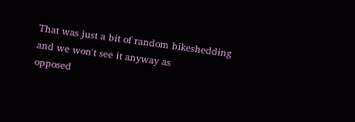That was just a bit of random bikeshedding and we won't see it anyway as
opposed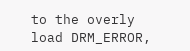to the overly load DRM_ERROR,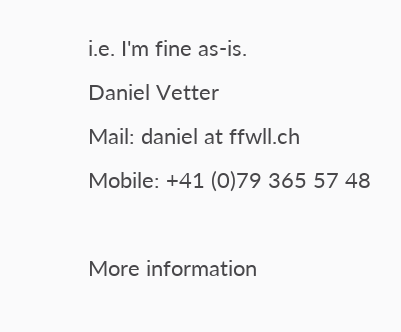i.e. I'm fine as-is.
Daniel Vetter
Mail: daniel at ffwll.ch
Mobile: +41 (0)79 365 57 48

More information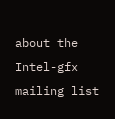about the Intel-gfx mailing list